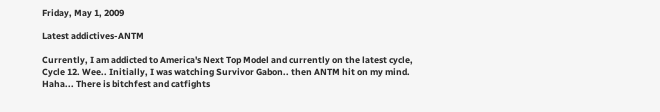Friday, May 1, 2009

Latest addictives-ANTM

Currently, I am addicted to America's Next Top Model and currently on the latest cycle, Cycle 12. Wee.. Initially, I was watching Survivor Gabon.. then ANTM hit on my mind. Haha... There is bitchfest and catfights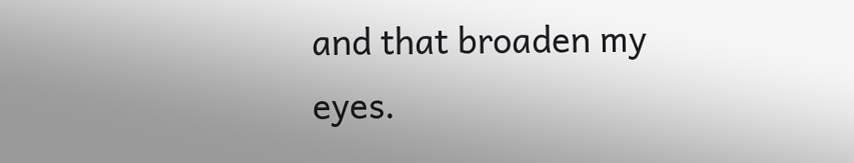and that broaden my eyes.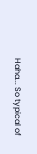Haha... So typical of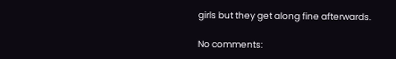girls but they get along fine afterwards.

No comments: